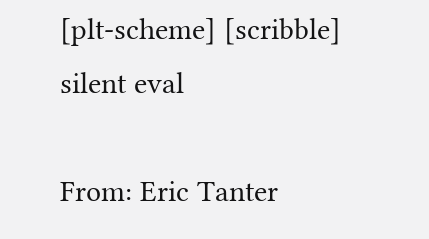[plt-scheme] [scribble] silent eval

From: Eric Tanter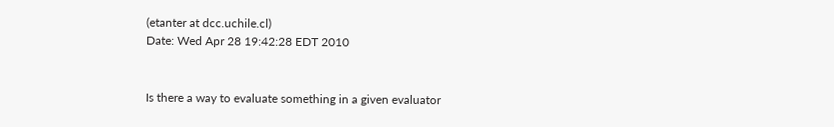(etanter at dcc.uchile.cl)
Date: Wed Apr 28 19:42:28 EDT 2010


Is there a way to evaluate something in a given evaluator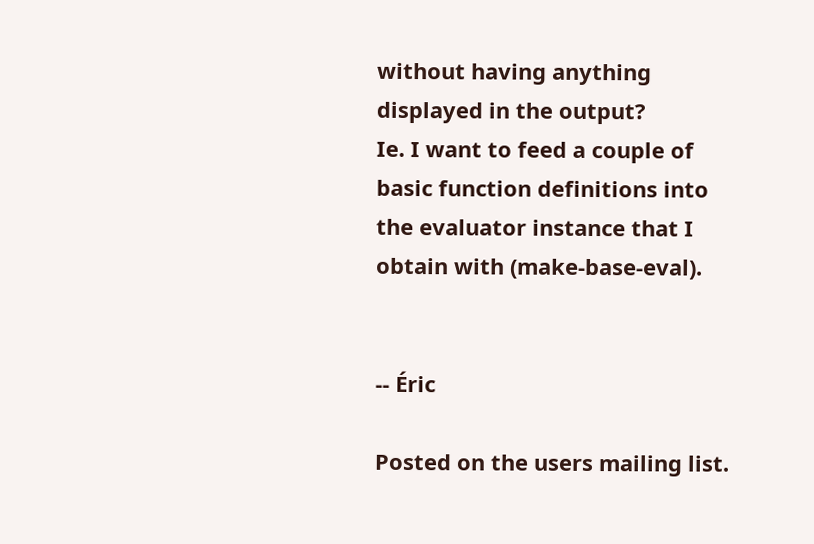without having anything displayed in the output?
Ie. I want to feed a couple of basic function definitions into the evaluator instance that I obtain with (make-base-eval).


-- Éric

Posted on the users mailing list.